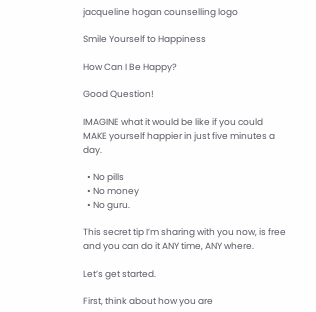jacqueline hogan counselling logo

Smile Yourself to Happiness

How Can I Be Happy?

Good Question!

IMAGINE what it would be like if you could MAKE yourself happier in just five minutes a day.

  • No pills
  • No money
  • No guru.

This secret tip I’m sharing with you now, is free and you can do it ANY time, ANY where.

Let’s get started.

First, think about how you are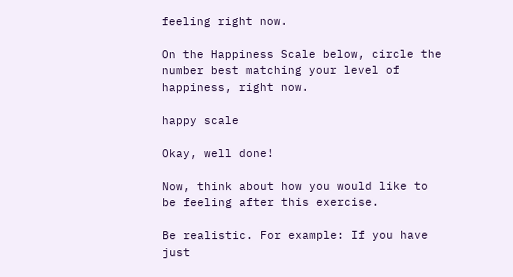feeling right now.

On the Happiness Scale below, circle the number best matching your level of happiness, right now.

happy scale

Okay, well done!

Now, think about how you would like to be feeling after this exercise.

Be realistic. For example: If you have just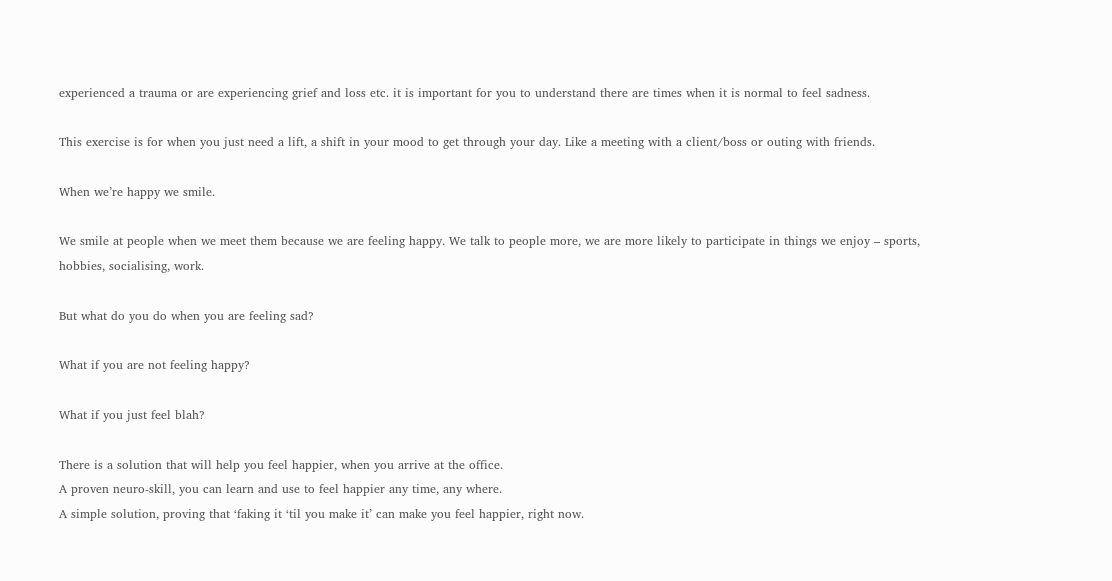experienced a trauma or are experiencing grief and loss etc. it is important for you to understand there are times when it is normal to feel sadness.

This exercise is for when you just need a lift, a shift in your mood to get through your day. Like a meeting with a client/boss or outing with friends.

When we’re happy we smile.

We smile at people when we meet them because we are feeling happy. We talk to people more, we are more likely to participate in things we enjoy – sports, hobbies, socialising, work.

But what do you do when you are feeling sad?

What if you are not feeling happy?

What if you just feel blah?

There is a solution that will help you feel happier, when you arrive at the office.
A proven neuro-skill, you can learn and use to feel happier any time, any where.
A simple solution, proving that ‘faking it ‘til you make it’ can make you feel happier, right now.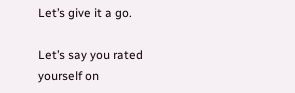Let’s give it a go.

Let’s say you rated yourself on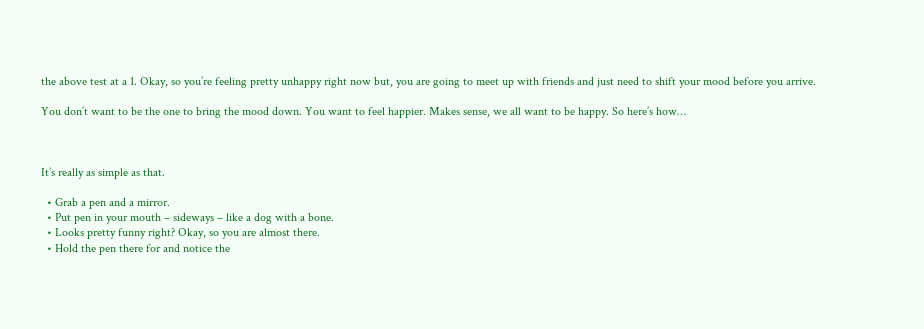the above test at a 1. Okay, so you’re feeling pretty unhappy right now but, you are going to meet up with friends and just need to shift your mood before you arrive.

You don’t want to be the one to bring the mood down. You want to feel happier. Makes sense, we all want to be happy. So here’s how…



It’s really as simple as that.

  • Grab a pen and a mirror.
  • Put pen in your mouth – sideways – like a dog with a bone.
  • Looks pretty funny right? Okay, so you are almost there.
  • Hold the pen there for and notice the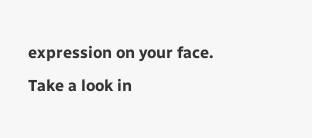expression on your face. Take a look in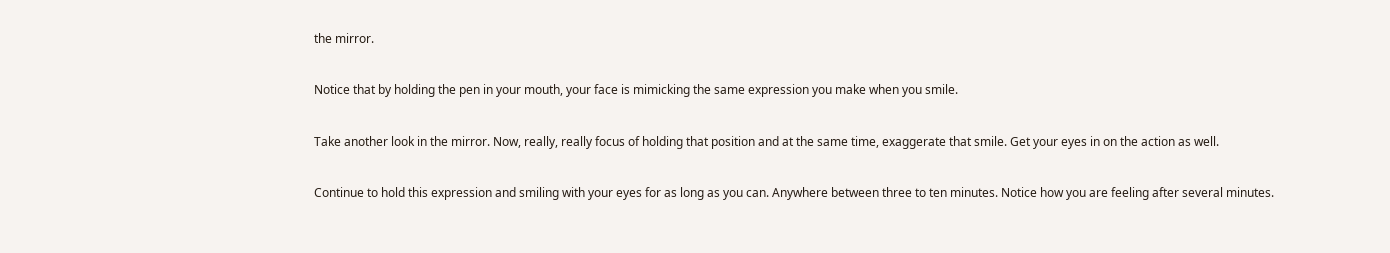the mirror.

Notice that by holding the pen in your mouth, your face is mimicking the same expression you make when you smile.

Take another look in the mirror. Now, really, really focus of holding that position and at the same time, exaggerate that smile. Get your eyes in on the action as well.

Continue to hold this expression and smiling with your eyes for as long as you can. Anywhere between three to ten minutes. Notice how you are feeling after several minutes.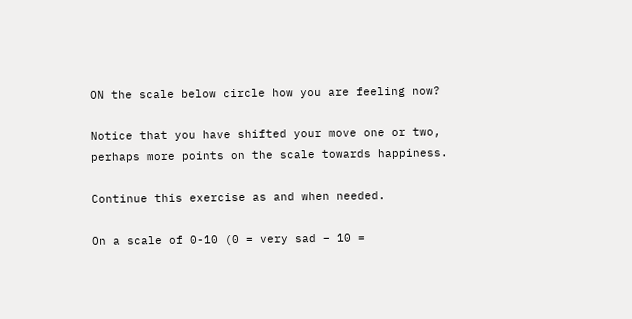ON the scale below circle how you are feeling now?

Notice that you have shifted your move one or two, perhaps more points on the scale towards happiness.

Continue this exercise as and when needed.

On a scale of 0-10 (0 = very sad – 10 =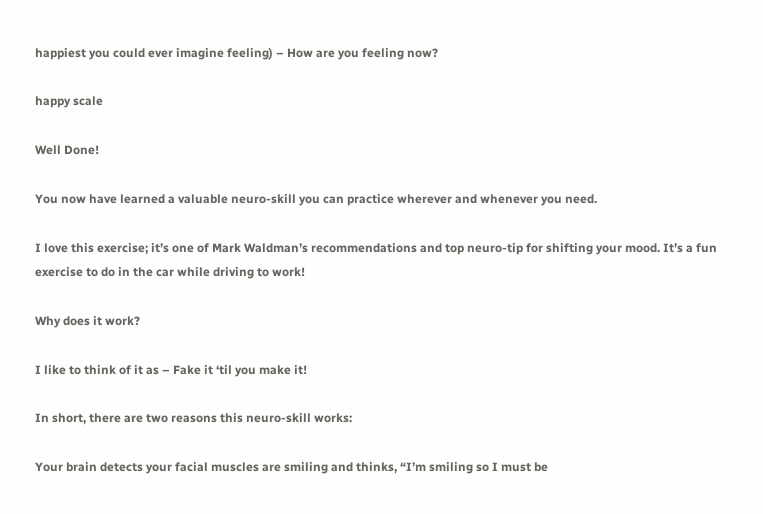happiest you could ever imagine feeling) – How are you feeling now?

happy scale

Well Done!

You now have learned a valuable neuro-skill you can practice wherever and whenever you need.

I love this exercise; it’s one of Mark Waldman’s recommendations and top neuro-tip for shifting your mood. It’s a fun exercise to do in the car while driving to work!

Why does it work?

I like to think of it as – Fake it ‘til you make it!

In short, there are two reasons this neuro-skill works:

Your brain detects your facial muscles are smiling and thinks, “I’m smiling so I must be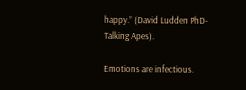happy.” (David Ludden PhD- Talking Apes).

Emotions are infectious.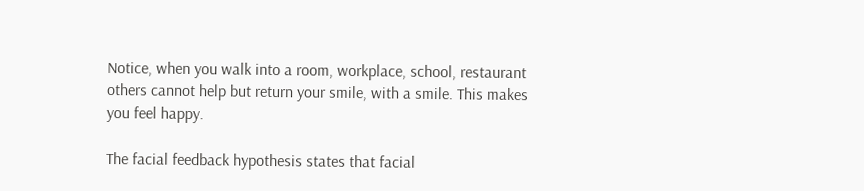Notice, when you walk into a room, workplace, school, restaurant others cannot help but return your smile, with a smile. This makes you feel happy.

The facial feedback hypothesis states that facial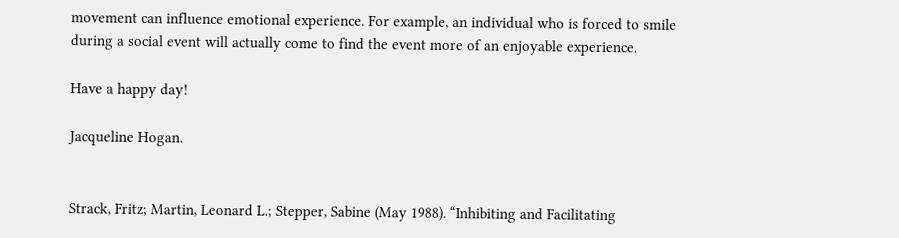movement can influence emotional experience. For example, an individual who is forced to smile during a social event will actually come to find the event more of an enjoyable experience.

Have a happy day!

Jacqueline Hogan.


Strack, Fritz; Martin, Leonard L.; Stepper, Sabine (May 1988). “Inhibiting and Facilitating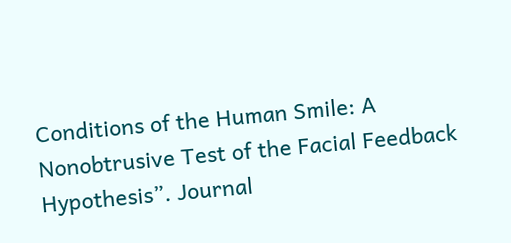Conditions of the Human Smile: A Nonobtrusive Test of the Facial Feedback Hypothesis”. Journal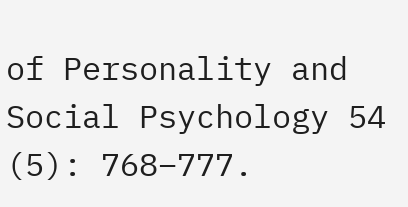of Personality and Social Psychology 54 (5): 768–777.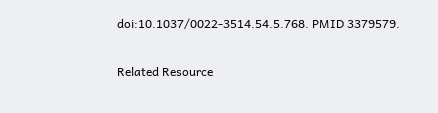doi:10.1037/0022-3514.54.5.768. PMID 3379579.

Related Resource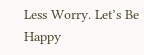Less Worry. Let’s Be Happy